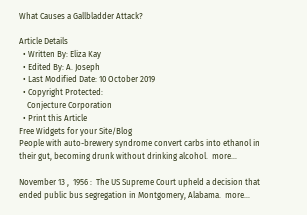What Causes a Gallbladder Attack?

Article Details
  • Written By: Eliza Kay
  • Edited By: A. Joseph
  • Last Modified Date: 10 October 2019
  • Copyright Protected:
    Conjecture Corporation
  • Print this Article
Free Widgets for your Site/Blog
People with auto-brewery syndrome convert carbs into ethanol in their gut, becoming drunk without drinking alcohol.  more...

November 13 ,  1956 :  The US Supreme Court upheld a decision that ended public bus segregation in Montgomery, Alabama.  more...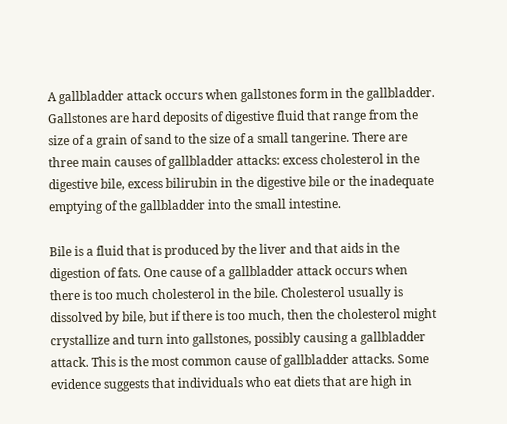A gallbladder attack occurs when gallstones form in the gallbladder. Gallstones are hard deposits of digestive fluid that range from the size of a grain of sand to the size of a small tangerine. There are three main causes of gallbladder attacks: excess cholesterol in the digestive bile, excess bilirubin in the digestive bile or the inadequate emptying of the gallbladder into the small intestine.

Bile is a fluid that is produced by the liver and that aids in the digestion of fats. One cause of a gallbladder attack occurs when there is too much cholesterol in the bile. Cholesterol usually is dissolved by bile, but if there is too much, then the cholesterol might crystallize and turn into gallstones, possibly causing a gallbladder attack. This is the most common cause of gallbladder attacks. Some evidence suggests that individuals who eat diets that are high in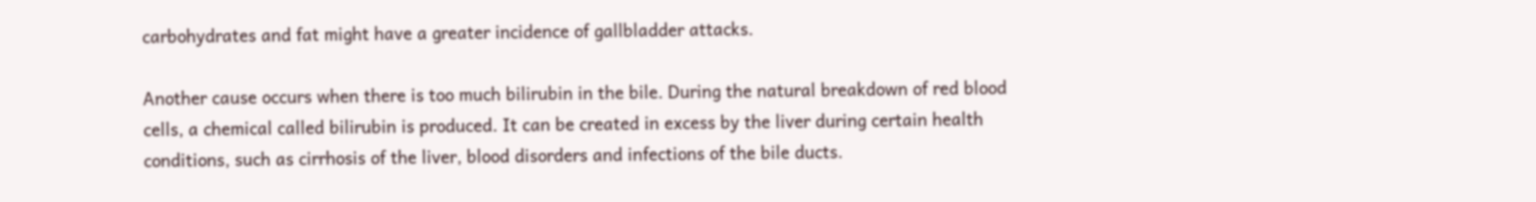carbohydrates and fat might have a greater incidence of gallbladder attacks.

Another cause occurs when there is too much bilirubin in the bile. During the natural breakdown of red blood cells, a chemical called bilirubin is produced. It can be created in excess by the liver during certain health conditions, such as cirrhosis of the liver, blood disorders and infections of the bile ducts.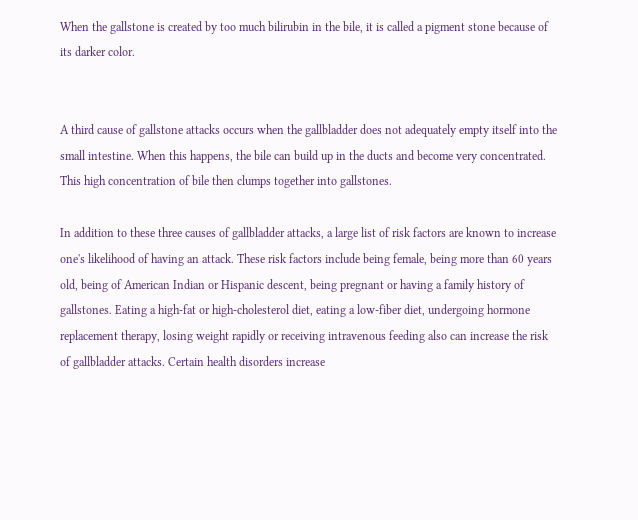When the gallstone is created by too much bilirubin in the bile, it is called a pigment stone because of its darker color.


A third cause of gallstone attacks occurs when the gallbladder does not adequately empty itself into the small intestine. When this happens, the bile can build up in the ducts and become very concentrated. This high concentration of bile then clumps together into gallstones.

In addition to these three causes of gallbladder attacks, a large list of risk factors are known to increase one's likelihood of having an attack. These risk factors include being female, being more than 60 years old, being of American Indian or Hispanic descent, being pregnant or having a family history of gallstones. Eating a high-fat or high-cholesterol diet, eating a low-fiber diet, undergoing hormone replacement therapy, losing weight rapidly or receiving intravenous feeding also can increase the risk of gallbladder attacks. Certain health disorders increase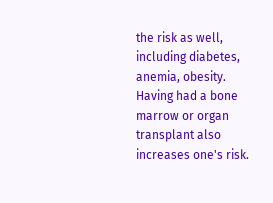the risk as well, including diabetes, anemia, obesity. Having had a bone marrow or organ transplant also increases one's risk.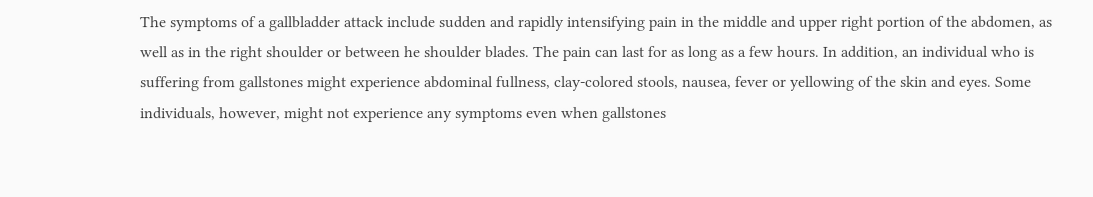The symptoms of a gallbladder attack include sudden and rapidly intensifying pain in the middle and upper right portion of the abdomen, as well as in the right shoulder or between he shoulder blades. The pain can last for as long as a few hours. In addition, an individual who is suffering from gallstones might experience abdominal fullness, clay-colored stools, nausea, fever or yellowing of the skin and eyes. Some individuals, however, might not experience any symptoms even when gallstones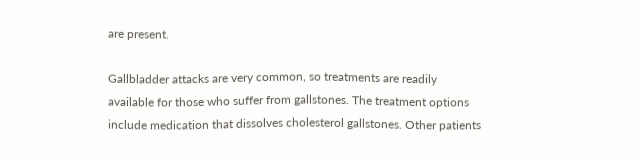are present.

Gallbladder attacks are very common, so treatments are readily available for those who suffer from gallstones. The treatment options include medication that dissolves cholesterol gallstones. Other patients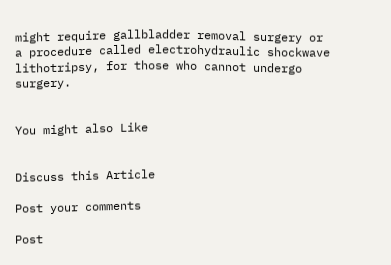might require gallbladder removal surgery or a procedure called electrohydraulic shockwave lithotripsy, for those who cannot undergo surgery.


You might also Like


Discuss this Article

Post your comments

Post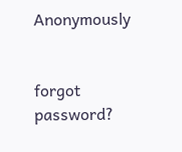Anonymously


forgot password?